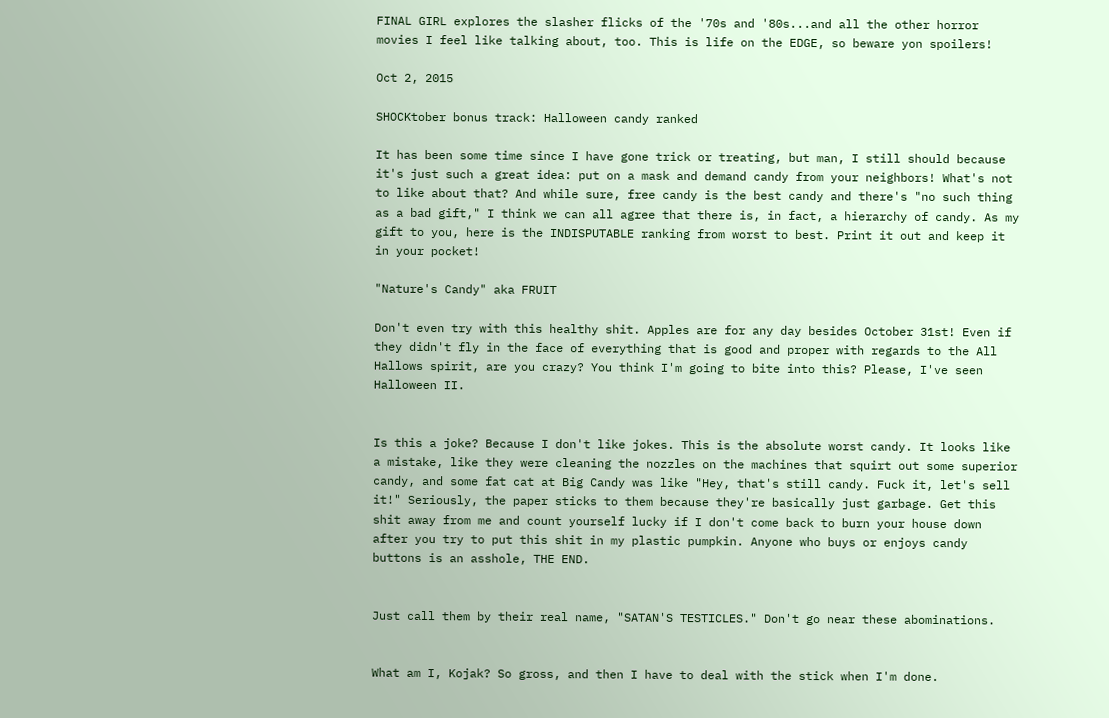FINAL GIRL explores the slasher flicks of the '70s and '80s...and all the other horror movies I feel like talking about, too. This is life on the EDGE, so beware yon spoilers!

Oct 2, 2015

SHOCKtober bonus track: Halloween candy ranked

It has been some time since I have gone trick or treating, but man, I still should because it's just such a great idea: put on a mask and demand candy from your neighbors! What's not to like about that? And while sure, free candy is the best candy and there's "no such thing as a bad gift," I think we can all agree that there is, in fact, a hierarchy of candy. As my gift to you, here is the INDISPUTABLE ranking from worst to best. Print it out and keep it in your pocket!

"Nature's Candy" aka FRUIT

Don't even try with this healthy shit. Apples are for any day besides October 31st! Even if they didn't fly in the face of everything that is good and proper with regards to the All Hallows spirit, are you crazy? You think I'm going to bite into this? Please, I've seen Halloween II.


Is this a joke? Because I don't like jokes. This is the absolute worst candy. It looks like a mistake, like they were cleaning the nozzles on the machines that squirt out some superior candy, and some fat cat at Big Candy was like "Hey, that's still candy. Fuck it, let's sell it!" Seriously, the paper sticks to them because they're basically just garbage. Get this shit away from me and count yourself lucky if I don't come back to burn your house down after you try to put this shit in my plastic pumpkin. Anyone who buys or enjoys candy buttons is an asshole, THE END.


Just call them by their real name, "SATAN'S TESTICLES." Don't go near these abominations.


What am I, Kojak? So gross, and then I have to deal with the stick when I'm done.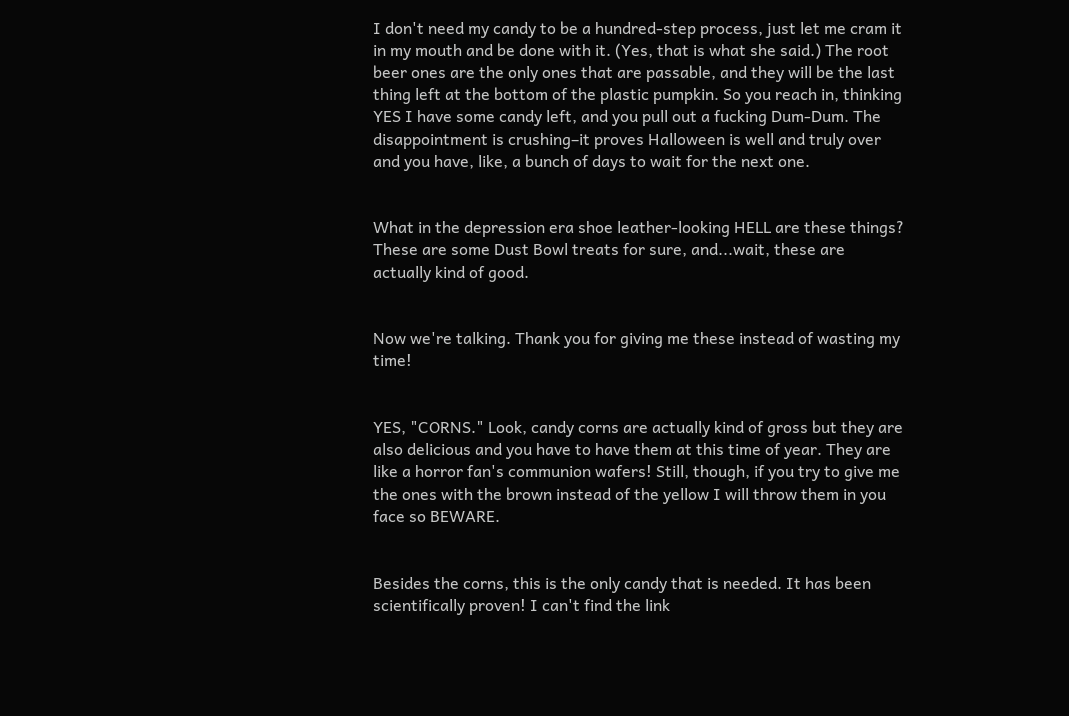I don't need my candy to be a hundred-step process, just let me cram it in my mouth and be done with it. (Yes, that is what she said.) The root beer ones are the only ones that are passable, and they will be the last thing left at the bottom of the plastic pumpkin. So you reach in, thinking YES I have some candy left, and you pull out a fucking Dum-Dum. The disappointment is crushing–it proves Halloween is well and truly over and you have, like, a bunch of days to wait for the next one.


What in the depression era shoe leather-looking HELL are these things? These are some Dust Bowl treats for sure, and...wait, these are actually kind of good.


Now we're talking. Thank you for giving me these instead of wasting my time!


YES, "CORNS." Look, candy corns are actually kind of gross but they are also delicious and you have to have them at this time of year. They are like a horror fan's communion wafers! Still, though, if you try to give me the ones with the brown instead of the yellow I will throw them in you face so BEWARE.


Besides the corns, this is the only candy that is needed. It has been scientifically proven! I can't find the link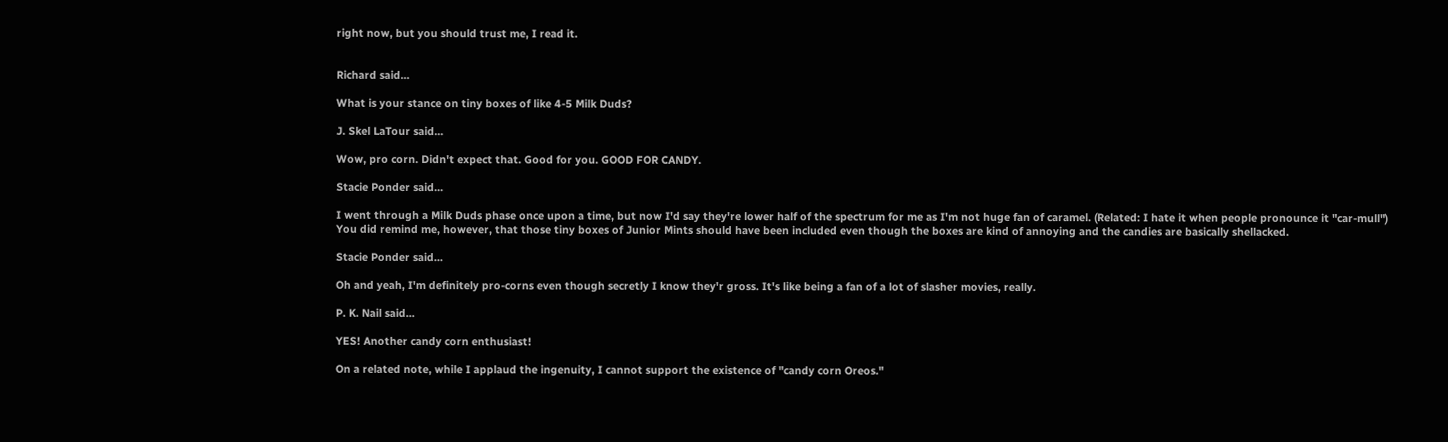right now, but you should trust me, I read it.


Richard said...

What is your stance on tiny boxes of like 4-5 Milk Duds?

J. Skel LaTour said...

Wow, pro corn. Didn't expect that. Good for you. GOOD FOR CANDY.

Stacie Ponder said...

I went through a Milk Duds phase once upon a time, but now I'd say they're lower half of the spectrum for me as I'm not huge fan of caramel. (Related: I hate it when people pronounce it "car-mull") You did remind me, however, that those tiny boxes of Junior Mints should have been included even though the boxes are kind of annoying and the candies are basically shellacked.

Stacie Ponder said...

Oh and yeah, I'm definitely pro-corns even though secretly I know they'r gross. It's like being a fan of a lot of slasher movies, really.

P. K. Nail said...

YES! Another candy corn enthusiast!

On a related note, while I applaud the ingenuity, I cannot support the existence of "candy corn Oreos."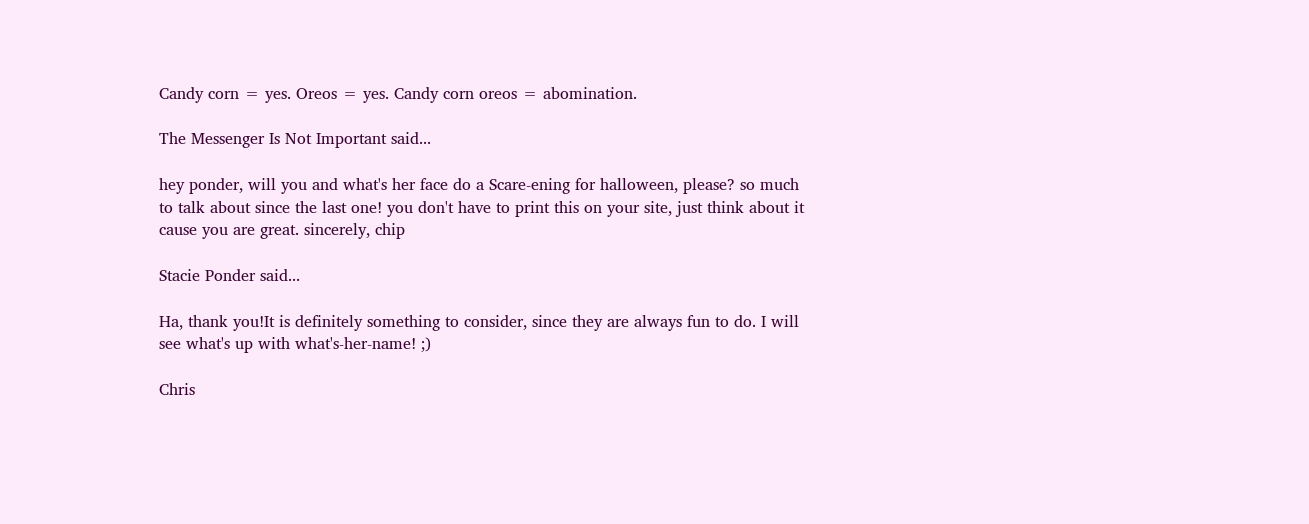Candy corn = yes. Oreos = yes. Candy corn oreos = abomination.

The Messenger Is Not Important said...

hey ponder, will you and what's her face do a Scare-ening for halloween, please? so much to talk about since the last one! you don't have to print this on your site, just think about it cause you are great. sincerely, chip

Stacie Ponder said...

Ha, thank you!It is definitely something to consider, since they are always fun to do. I will see what's up with what's-her-name! ;)

Chris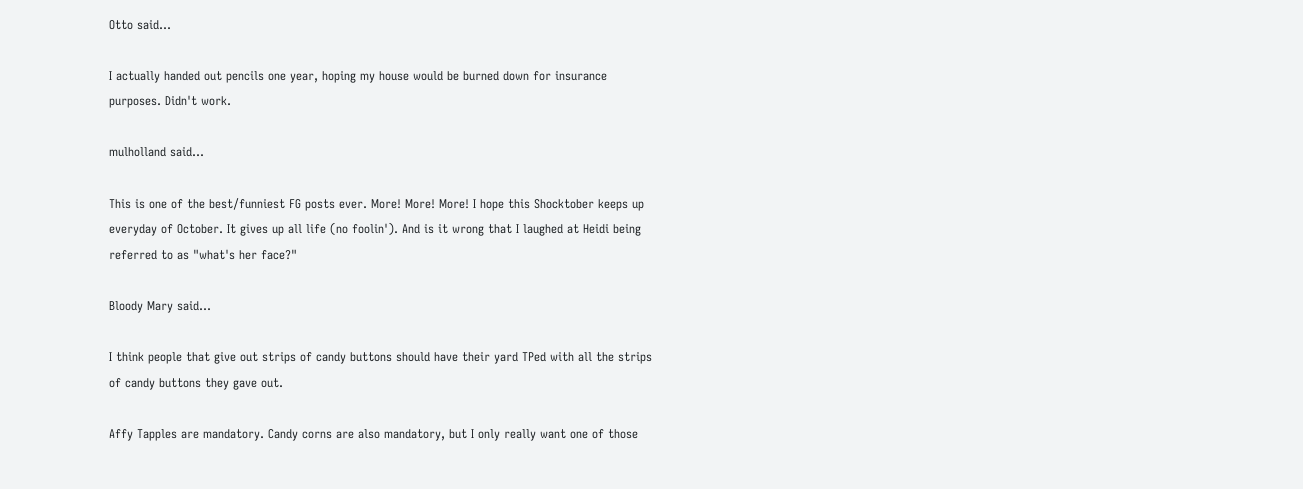Otto said...

I actually handed out pencils one year, hoping my house would be burned down for insurance purposes. Didn't work.

mulholland said...

This is one of the best/funniest FG posts ever. More! More! More! I hope this Shocktober keeps up everyday of October. It gives up all life (no foolin'). And is it wrong that I laughed at Heidi being referred to as "what's her face?"

Bloody Mary said...

I think people that give out strips of candy buttons should have their yard TPed with all the strips of candy buttons they gave out.

Affy Tapples are mandatory. Candy corns are also mandatory, but I only really want one of those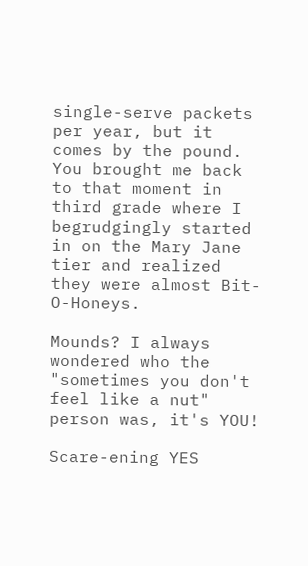single-serve packets per year, but it comes by the pound. You brought me back to that moment in third grade where I begrudgingly started in on the Mary Jane tier and realized they were almost Bit-O-Honeys.

Mounds? I always wondered who the "sometimes you don't feel like a nut" person was, it's YOU!

Scare-ening YES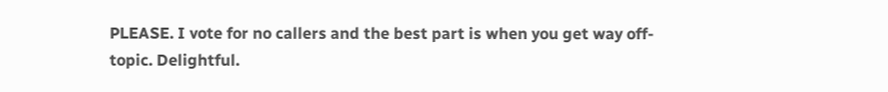PLEASE. I vote for no callers and the best part is when you get way off-topic. Delightful.